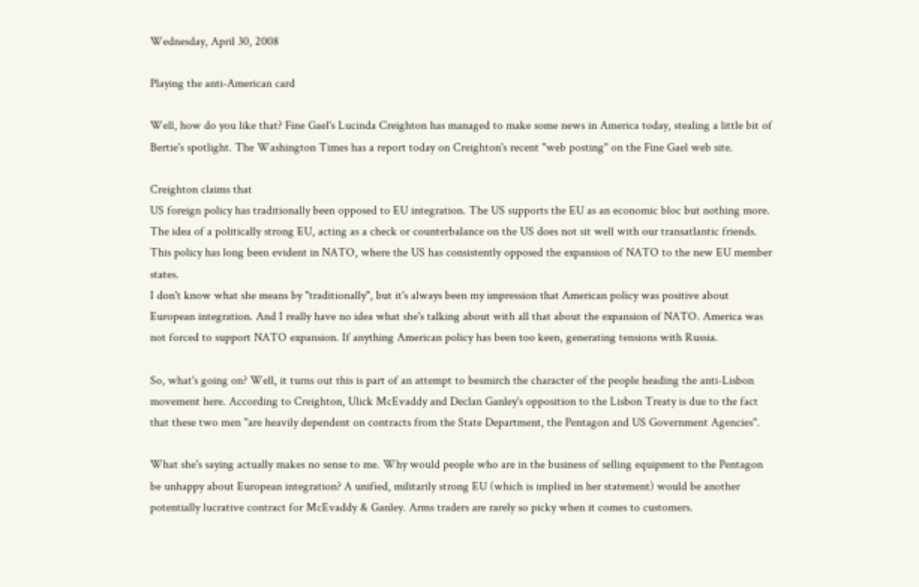Wednesday, April 30, 2008

Playing the anti-American card

Well, how do you like that? Fine Gael's Lucinda Creighton has managed to make some news in America today, stealing a little bit of Bertie's spotlight. The Washington Times has a report today on Creighton's recent "web posting" on the Fine Gael web site.

Creighton claims that
US foreign policy has traditionally been opposed to EU integration. The US supports the EU as an economic bloc but nothing more. The idea of a politically strong EU, acting as a check or counterbalance on the US does not sit well with our transatlantic friends. This policy has long been evident in NATO, where the US has consistently opposed the expansion of NATO to the new EU member states.
I don't know what she means by "traditionally", but it's always been my impression that American policy was positive about European integration. And I really have no idea what she's talking about with all that about the expansion of NATO. America was not forced to support NATO expansion. If anything American policy has been too keen, generating tensions with Russia.

So, what's going on? Well, it turns out this is part of an attempt to besmirch the character of the people heading the anti-Lisbon movement here. According to Creighton, Ulick McEvaddy and Declan Ganley's opposition to the Lisbon Treaty is due to the fact that these two men "are heavily dependent on contracts from the State Department, the Pentagon and US Government Agencies".

What she's saying actually makes no sense to me. Why would people who are in the business of selling equipment to the Pentagon be unhappy about European integration? A unified, militarily strong EU (which is implied in her statement) would be another potentially lucrative contract for McEvaddy & Ganley. Arms traders are rarely so picky when it comes to customers.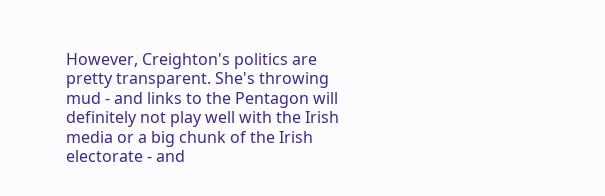However, Creighton's politics are pretty transparent. She's throwing mud - and links to the Pentagon will definitely not play well with the Irish media or a big chunk of the Irish electorate - and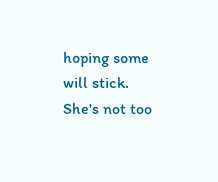hoping some will stick. She's not too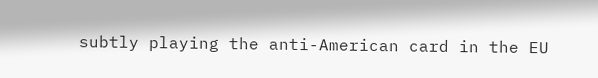subtly playing the anti-American card in the EU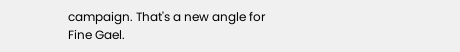campaign. That's a new angle for Fine Gael.